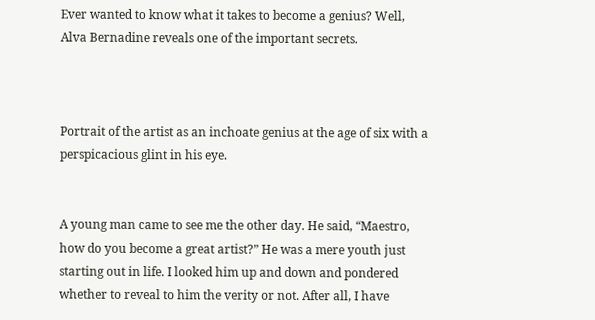Ever wanted to know what it takes to become a genius? Well, Alva Bernadine reveals one of the important secrets.



Portrait of the artist as an inchoate genius at the age of six with a perspicacious glint in his eye.


A young man came to see me the other day. He said, “Maestro, how do you become a great artist?” He was a mere youth just starting out in life. I looked him up and down and pondered whether to reveal to him the verity or not. After all, I have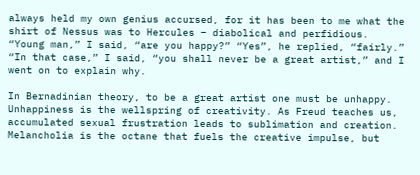always held my own genius accursed, for it has been to me what the shirt of Nessus was to Hercules – diabolical and perfidious. “Young man,” I said, “are you happy?” “Yes”, he replied, “fairly.” “In that case,” I said, “you shall never be a great artist,” and I went on to explain why.

In Bernadinian theory, to be a great artist one must be unhappy. Unhappiness is the wellspring of creativity. As Freud teaches us, accumulated sexual frustration leads to sublimation and creation. Melancholia is the octane that fuels the creative impulse, but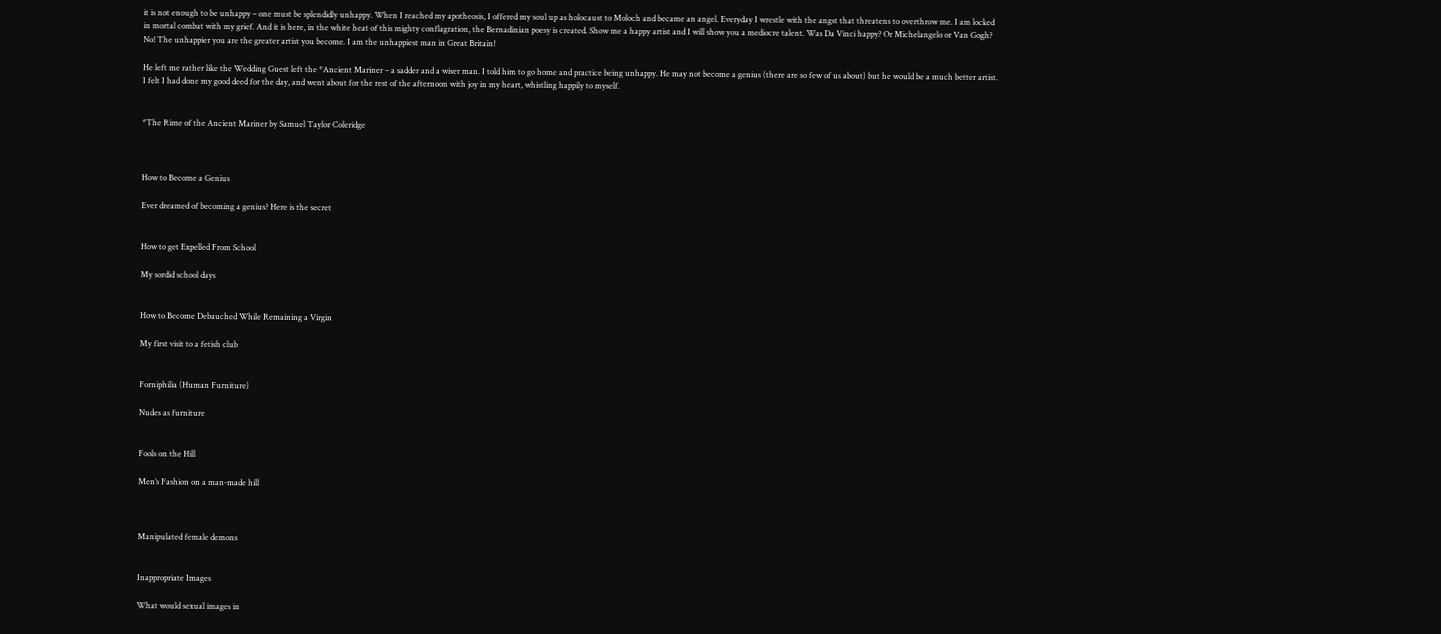it is not enough to be unhappy – one must be splendidly unhappy. When I reached my apotheosis, I offered my soul up as holocaust to Moloch and became an angel. Everyday I wrestle with the angst that threatens to overthrow me. I am locked in mortal combat with my grief. And it is here, in the white heat of this mighty conflagration, the Bernadinian poesy is created. Show me a happy artist and I will show you a mediocre talent. Was Da Vinci happy? Or Michelangelo or Van Gogh? No! The unhappier you are the greater artist you become. I am the unhappiest man in Great Britain!

He left me rather like the Wedding Guest left the *Ancient Mariner – a sadder and a wiser man. I told him to go home and practice being unhappy. He may not become a genius (there are so few of us about) but he would be a much better artist. I felt I had done my good deed for the day, and went about for the rest of the afternoon with joy in my heart, whistling happily to myself.


*The Rime of the Ancient Mariner by Samuel Taylor Coleridge



How to Become a Genius

Ever dreamed of becoming a genius? Here is the secret


How to get Expelled From School

My sordid school days


How to Become Debauched While Remaining a Virgin

My first visit to a fetish club


Forniphilia (Human Furniture)

Nudes as furniture


Fools on the Hill

Men’s Fashion on a man-made hill



Manipulated female demons


Inappropriate Images

What would sexual images in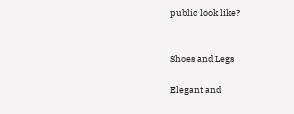public look like?


Shoes and Legs

Elegant and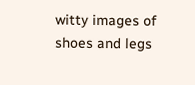witty images of shoes and legs